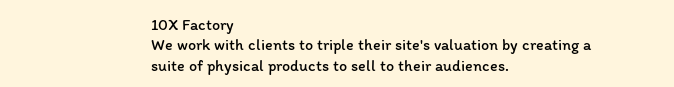10X Factory
We work with clients to triple their site's valuation by creating a suite of physical products to sell to their audiences.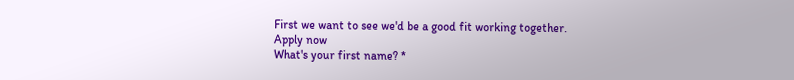First we want to see we'd be a good fit working together.
Apply now
What's your first name? *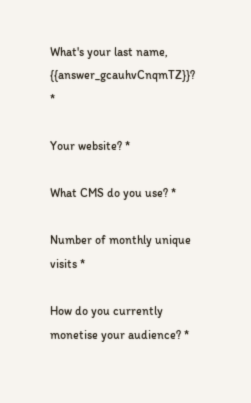What's your last name, {{answer_gcauhvCnqmTZ}}? *

Your website? *

What CMS do you use? *

Number of monthly unique visits *

How do you currently monetise your audience? *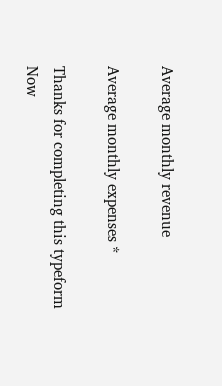Average monthly revenue

Average monthly expenses *

Thanks for completing this typeform
Now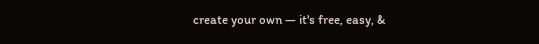create your own — it's free, easy, &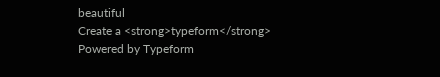beautiful
Create a <strong>typeform</strong>
Powered by Typeform